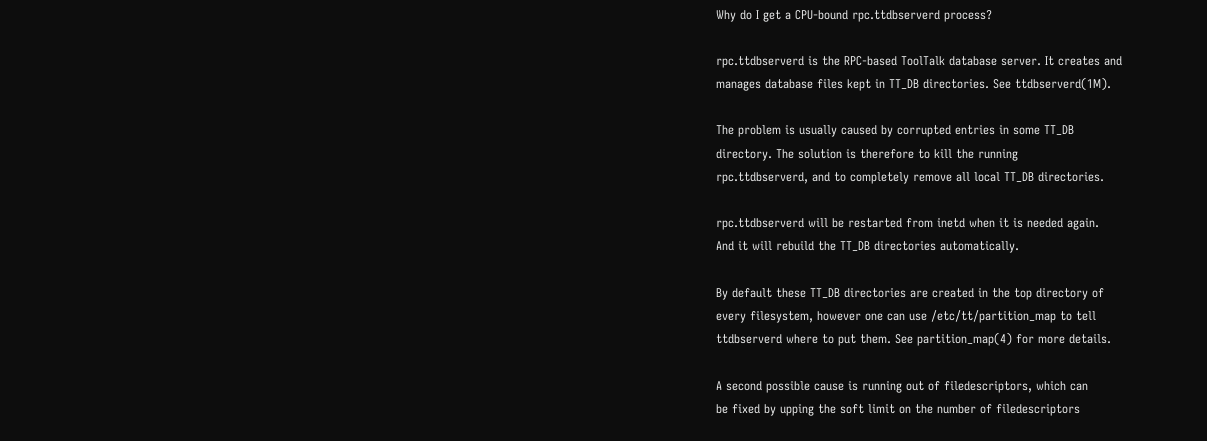Why do I get a CPU-bound rpc.ttdbserverd process?

rpc.ttdbserverd is the RPC-based ToolTalk database server. It creates and
manages database files kept in TT_DB directories. See ttdbserverd(1M).

The problem is usually caused by corrupted entries in some TT_DB
directory. The solution is therefore to kill the running
rpc.ttdbserverd, and to completely remove all local TT_DB directories.

rpc.ttdbserverd will be restarted from inetd when it is needed again.
And it will rebuild the TT_DB directories automatically.

By default these TT_DB directories are created in the top directory of
every filesystem, however one can use /etc/tt/partition_map to tell
ttdbserverd where to put them. See partition_map(4) for more details.

A second possible cause is running out of filedescriptors, which can
be fixed by upping the soft limit on the number of filedescriptors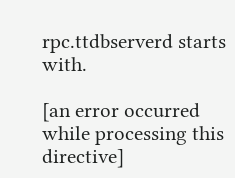rpc.ttdbserverd starts with.

[an error occurred while processing this directive]